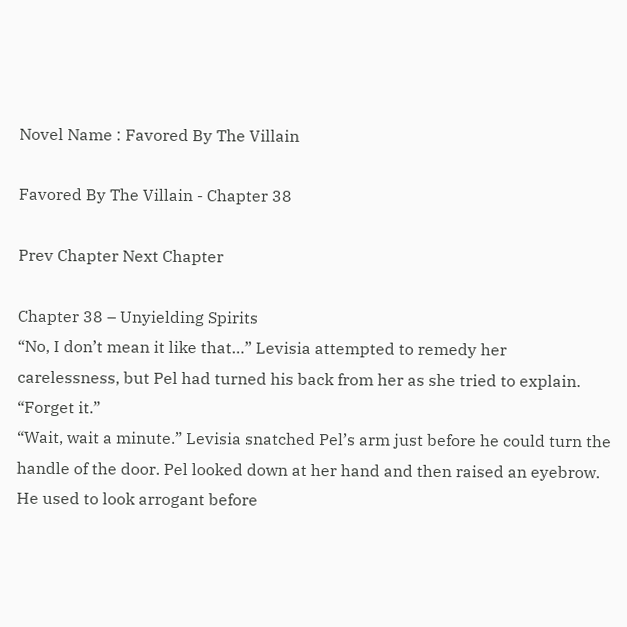Novel Name : Favored By The Villain

Favored By The Villain - Chapter 38

Prev Chapter Next Chapter

Chapter 38 – Unyielding Spirits
“No, I don’t mean it like that…” Levisia attempted to remedy her carelessness, but Pel had turned his back from her as she tried to explain. “Forget it.”
“Wait, wait a minute.” Levisia snatched Pel’s arm just before he could turn the handle of the door. Pel looked down at her hand and then raised an eyebrow. He used to look arrogant before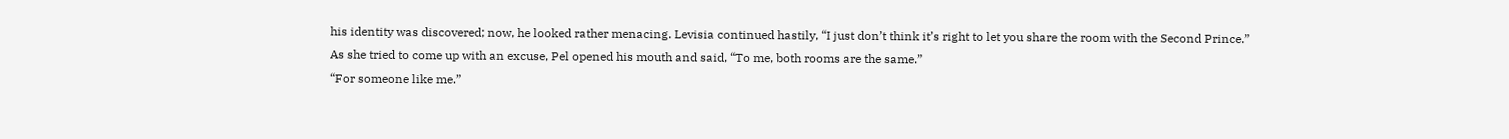his identity was discovered; now, he looked rather menacing. Levisia continued hastily, “I just don’t think it’s right to let you share the room with the Second Prince.”
As she tried to come up with an excuse, Pel opened his mouth and said, “To me, both rooms are the same.”
“For someone like me.”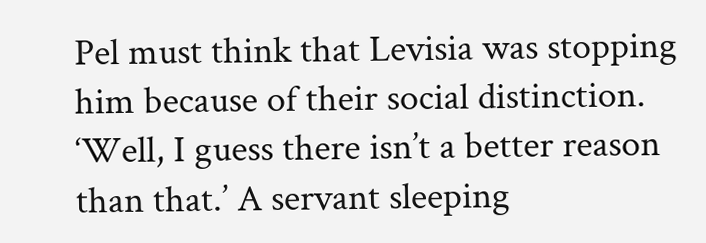Pel must think that Levisia was stopping him because of their social distinction. ‘Well, I guess there isn’t a better reason than that.’ A servant sleeping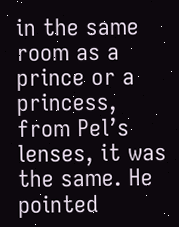in the same room as a prince or a princess, from Pel’s lenses, it was the same. He pointed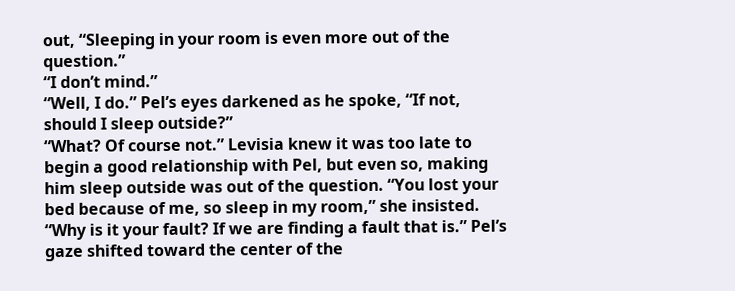out, “Sleeping in your room is even more out of the question.”
“I don’t mind.”
“Well, I do.” Pel’s eyes darkened as he spoke, “If not, should I sleep outside?”
“What? Of course not.” Levisia knew it was too late to begin a good relationship with Pel, but even so, making him sleep outside was out of the question. “You lost your bed because of me, so sleep in my room,” she insisted.
“Why is it your fault? If we are finding a fault that is.” Pel’s gaze shifted toward the center of the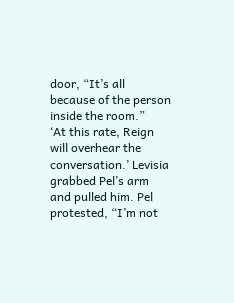door, “It’s all because of the person inside the room.”
‘At this rate, Reign will overhear the conversation.’ Levisia grabbed Pel’s arm and pulled him. Pel protested, “I’m not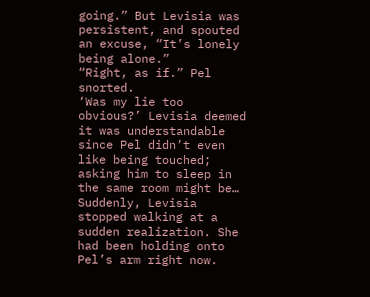going.” But Levisia was persistent, and spouted an excuse, “It’s lonely being alone.”
“Right, as if.” Pel snorted.
‘Was my lie too obvious?’ Levisia deemed it was understandable since Pel didn’t even like being touched; asking him to sleep in the same room might be… Suddenly, Levisia stopped walking at a sudden realization. She had been holding onto Pel’s arm right now.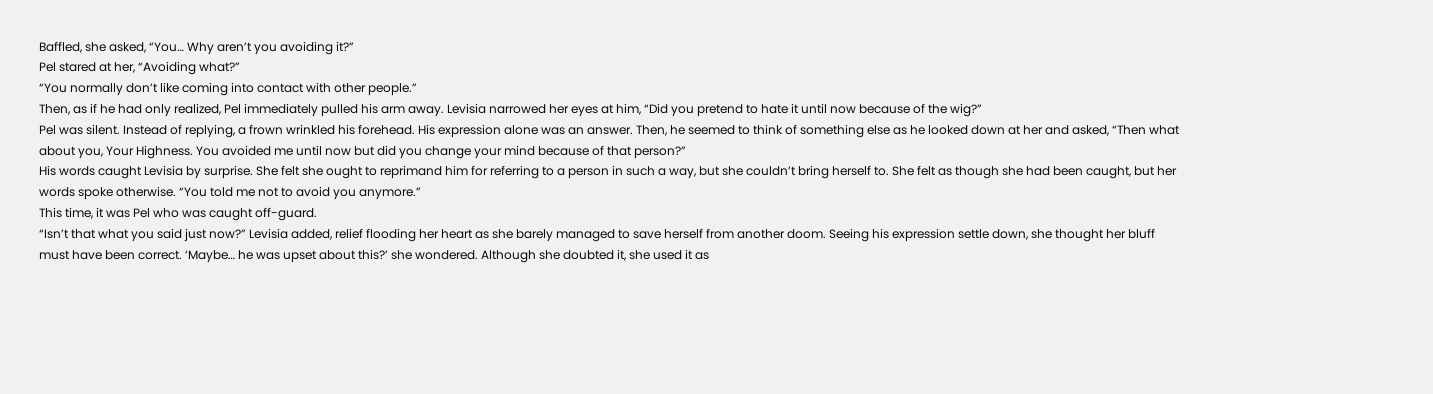Baffled, she asked, “You… Why aren’t you avoiding it?”
Pel stared at her, “Avoiding what?”
“You normally don’t like coming into contact with other people.”
Then, as if he had only realized, Pel immediately pulled his arm away. Levisia narrowed her eyes at him, “Did you pretend to hate it until now because of the wig?”
Pel was silent. Instead of replying, a frown wrinkled his forehead. His expression alone was an answer. Then, he seemed to think of something else as he looked down at her and asked, “Then what about you, Your Highness. You avoided me until now but did you change your mind because of that person?”
His words caught Levisia by surprise. She felt she ought to reprimand him for referring to a person in such a way, but she couldn’t bring herself to. She felt as though she had been caught, but her words spoke otherwise. “You told me not to avoid you anymore.”
This time, it was Pel who was caught off-guard.
“Isn’t that what you said just now?” Levisia added, relief flooding her heart as she barely managed to save herself from another doom. Seeing his expression settle down, she thought her bluff must have been correct. ‘Maybe… he was upset about this?’ she wondered. Although she doubted it, she used it as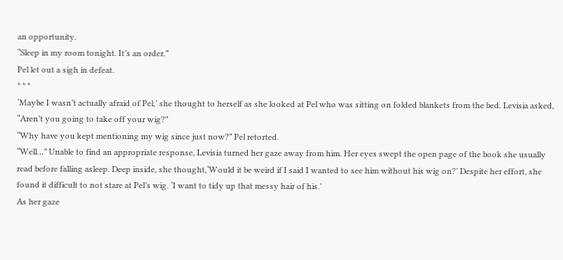an opportunity.
“Sleep in my room tonight. It’s an order.”
Pel let out a sigh in defeat.
* * *
‘Maybe I wasn’t actually afraid of Pel,’ she thought to herself as she looked at Pel who was sitting on folded blankets from the bed. Levisia asked, “Aren’t you going to take off your wig?”
“Why have you kept mentioning my wig since just now?” Pel retorted.
“Well…” Unable to find an appropriate response, Levisia turned her gaze away from him. Her eyes swept the open page of the book she usually read before falling asleep. Deep inside, she thought,‘Would it be weird if I said I wanted to see him without his wig on?’ Despite her effort, she found it difficult to not stare at Pel’s wig. ‘I want to tidy up that messy hair of his.’
As her gaze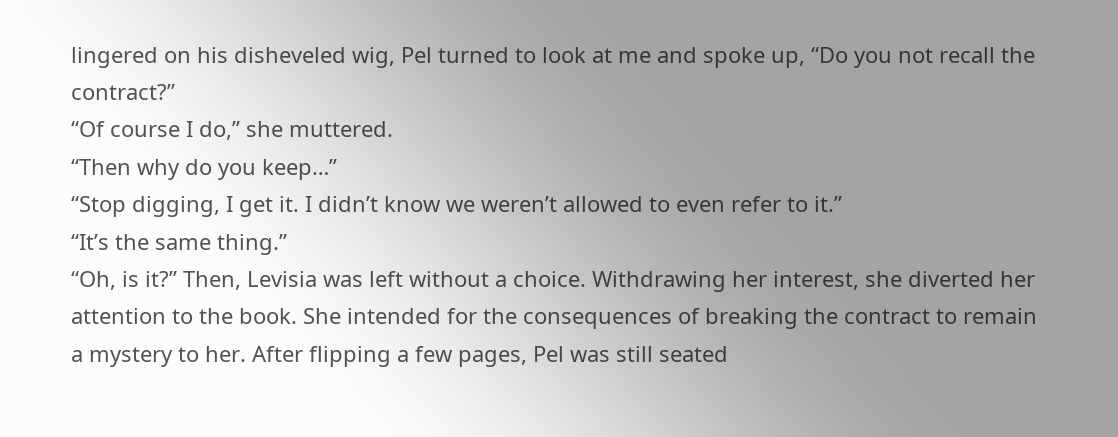lingered on his disheveled wig, Pel turned to look at me and spoke up, “Do you not recall the contract?”
“Of course I do,” she muttered.
“Then why do you keep…”
“Stop digging, I get it. I didn’t know we weren’t allowed to even refer to it.”
“It’s the same thing.”
“Oh, is it?” Then, Levisia was left without a choice. Withdrawing her interest, she diverted her attention to the book. She intended for the consequences of breaking the contract to remain a mystery to her. After flipping a few pages, Pel was still seated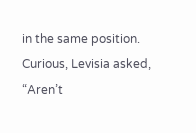in the same position. Curious, Levisia asked, “Aren’t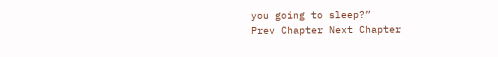you going to sleep?”
Prev Chapter Next Chapter